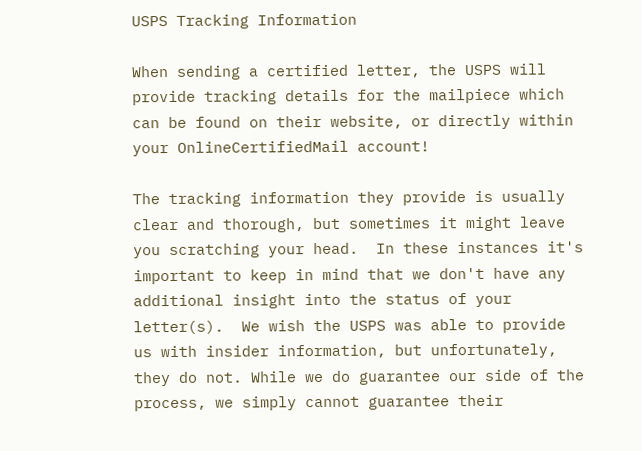USPS Tracking Information

When sending a certified letter, the USPS will provide tracking details for the mailpiece which can be found on their website, or directly within your OnlineCertifiedMail account!

The tracking information they provide is usually clear and thorough, but sometimes it might leave you scratching your head.  In these instances it's important to keep in mind that we don't have any additional insight into the status of your letter(s).  We wish the USPS was able to provide us with insider information, but unfortunately, they do not. While we do guarantee our side of the process, we simply cannot guarantee their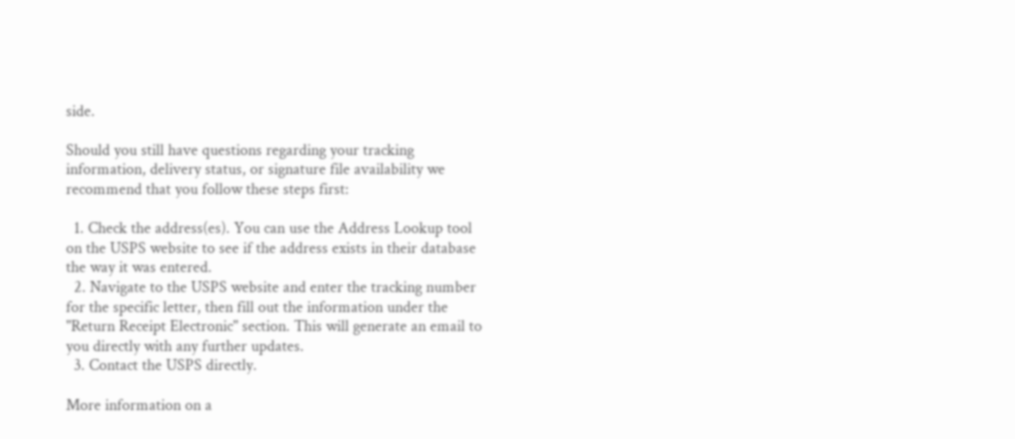side.

Should you still have questions regarding your tracking information, delivery status, or signature file availability we recommend that you follow these steps first:

  1. Check the address(es). You can use the Address Lookup tool on the USPS website to see if the address exists in their database the way it was entered.
  2. Navigate to the USPS website and enter the tracking number for the specific letter, then fill out the information under the "Return Receipt Electronic" section. This will generate an email to you directly with any further updates.
  3. Contact the USPS directly.

More information on a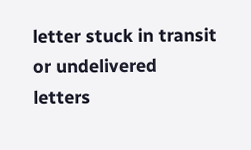letter stuck in transit or undelivered letters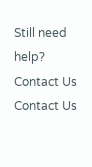Still need help? Contact Us Contact Us